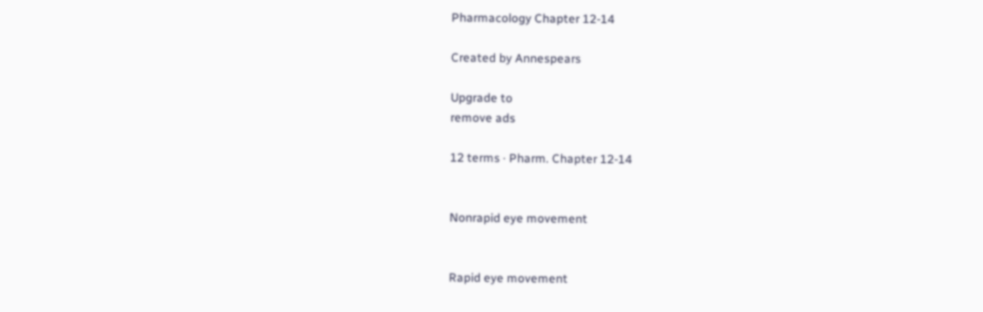Pharmacology Chapter 12-14

Created by Annespears

Upgrade to
remove ads

12 terms · Pharm. Chapter 12-14


Nonrapid eye movement


Rapid eye movement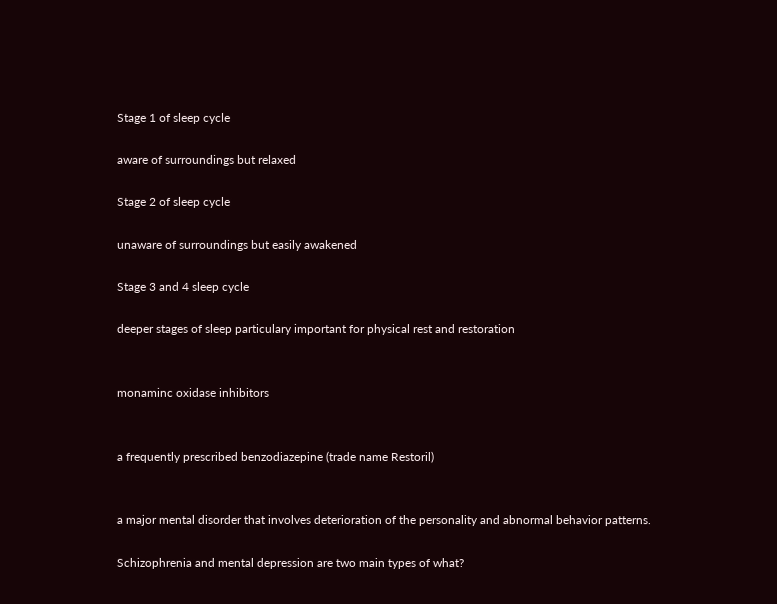Stage 1 of sleep cycle

aware of surroundings but relaxed

Stage 2 of sleep cycle

unaware of surroundings but easily awakened

Stage 3 and 4 sleep cycle

deeper stages of sleep particulary important for physical rest and restoration


monaminc oxidase inhibitors


a frequently prescribed benzodiazepine (trade name Restoril)


a major mental disorder that involves deterioration of the personality and abnormal behavior patterns.

Schizophrenia and mental depression are two main types of what?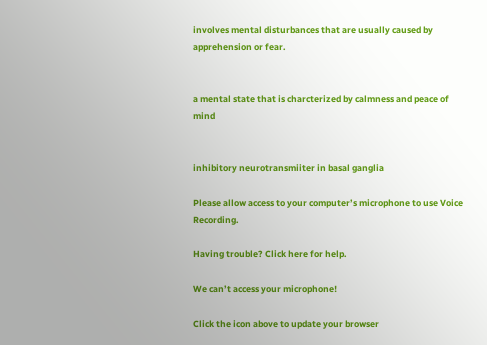involves mental disturbances that are usually caused by apprehension or fear.


a mental state that is charcterized by calmness and peace of mind


inhibitory neurotransmiiter in basal ganglia

Please allow access to your computer’s microphone to use Voice Recording.

Having trouble? Click here for help.

We can’t access your microphone!

Click the icon above to update your browser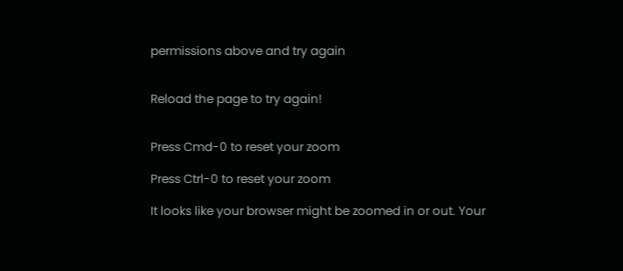permissions above and try again


Reload the page to try again!


Press Cmd-0 to reset your zoom

Press Ctrl-0 to reset your zoom

It looks like your browser might be zoomed in or out. Your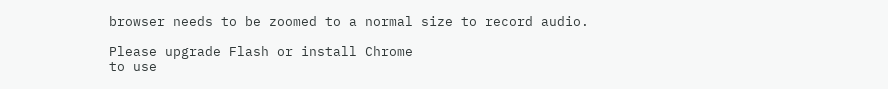browser needs to be zoomed to a normal size to record audio.

Please upgrade Flash or install Chrome
to use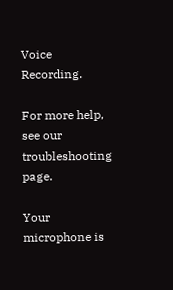Voice Recording.

For more help, see our troubleshooting page.

Your microphone is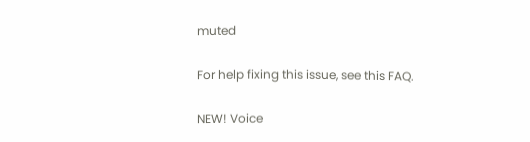muted

For help fixing this issue, see this FAQ.

NEW! Voice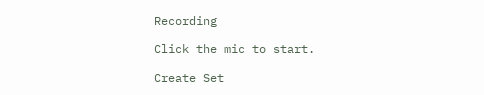Recording

Click the mic to start.

Create Set